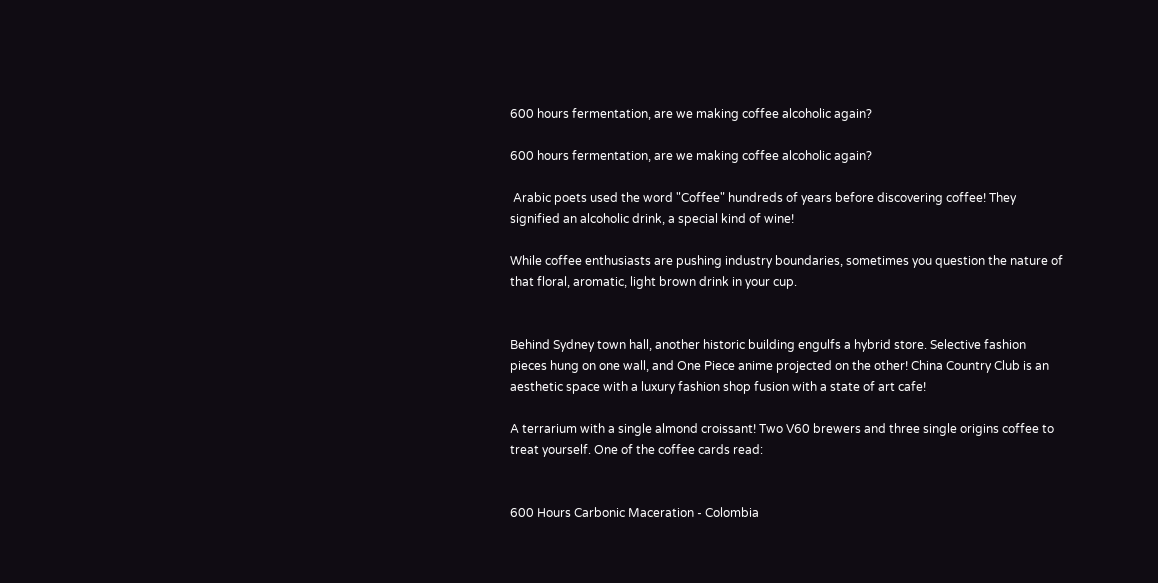600 hours fermentation, are we making coffee alcoholic again?

600 hours fermentation, are we making coffee alcoholic again?

 Arabic poets used the word "Coffee" hundreds of years before discovering coffee! They signified an alcoholic drink, a special kind of wine!

While coffee enthusiasts are pushing industry boundaries, sometimes you question the nature of that floral, aromatic, light brown drink in your cup.


Behind Sydney town hall, another historic building engulfs a hybrid store. Selective fashion pieces hung on one wall, and One Piece anime projected on the other! China Country Club is an aesthetic space with a luxury fashion shop fusion with a state of art cafe!

A terrarium with a single almond croissant! Two V60 brewers and three single origins coffee to treat yourself. One of the coffee cards read:


600 Hours Carbonic Maceration - Colombia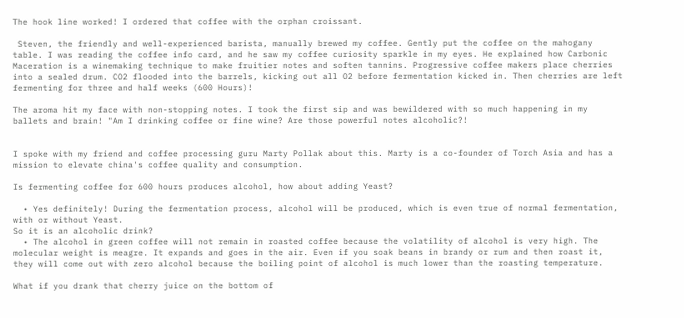The hook line worked! I ordered that coffee with the orphan croissant.

 Steven, the friendly and well-experienced barista, manually brewed my coffee. Gently put the coffee on the mahogany table. I was reading the coffee info card, and he saw my coffee curiosity sparkle in my eyes. He explained how Carbonic Maceration is a winemaking technique to make fruitier notes and soften tannins. Progressive coffee makers place cherries into a sealed drum. CO2 flooded into the barrels, kicking out all O2 before fermentation kicked in. Then cherries are left fermenting for three and half weeks (600 Hours)!

The aroma hit my face with non-stopping notes. I took the first sip and was bewildered with so much happening in my ballets and brain! "Am I drinking coffee or fine wine? Are those powerful notes alcoholic?!


I spoke with my friend and coffee processing guru Marty Pollak about this. Marty is a co-founder of Torch Asia and has a mission to elevate china's coffee quality and consumption.

Is fermenting coffee for 600 hours produces alcohol, how about adding Yeast?

  • Yes definitely! During the fermentation process, alcohol will be produced, which is even true of normal fermentation, with or without Yeast.
So it is an alcoholic drink?
  • The alcohol in green coffee will not remain in roasted coffee because the volatility of alcohol is very high. The molecular weight is meagre. It expands and goes in the air. Even if you soak beans in brandy or rum and then roast it, they will come out with zero alcohol because the boiling point of alcohol is much lower than the roasting temperature.

What if you drank that cherry juice on the bottom of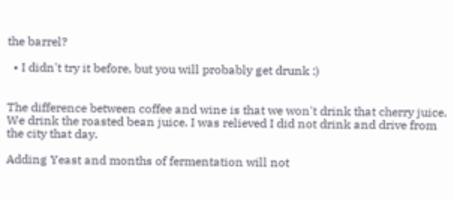the barrel?

  • I didn't try it before, but you will probably get drunk :)


The difference between coffee and wine is that we won't drink that cherry juice. We drink the roasted bean juice. I was relieved I did not drink and drive from the city that day.

Adding Yeast and months of fermentation will not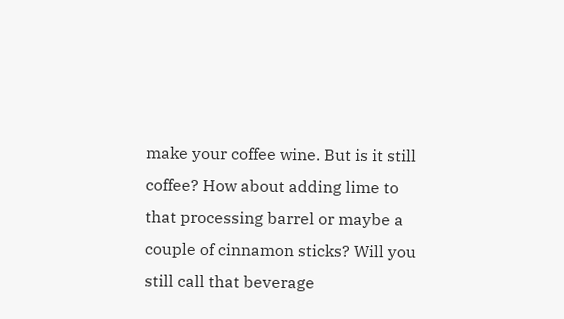make your coffee wine. But is it still coffee? How about adding lime to that processing barrel or maybe a couple of cinnamon sticks? Will you still call that beverage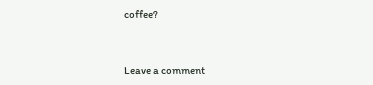coffee?


Leave a comment